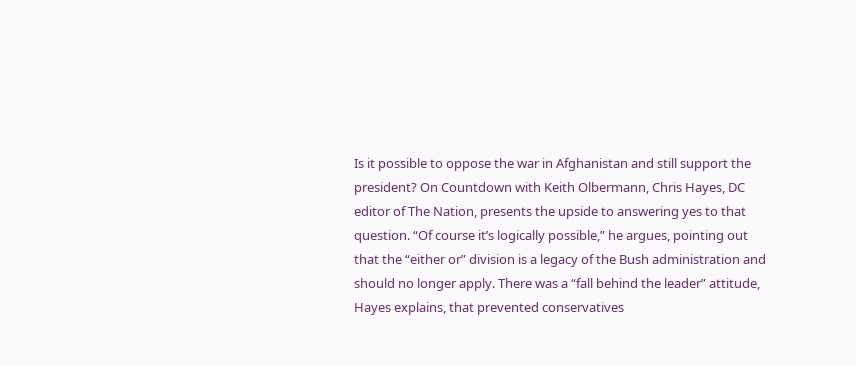Is it possible to oppose the war in Afghanistan and still support the president? On Countdown with Keith Olbermann, Chris Hayes, DC editor of The Nation, presents the upside to answering yes to that question. “Of course it’s logically possible,” he argues, pointing out that the “either or” division is a legacy of the Bush administration and should no longer apply. There was a “fall behind the leader” attitude, Hayes explains, that prevented conservatives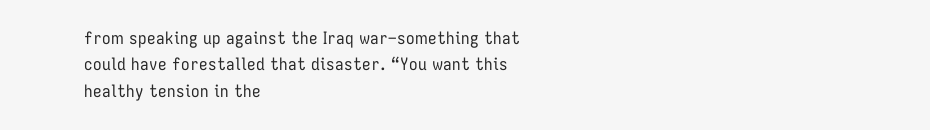from speaking up against the Iraq war–something that could have forestalled that disaster. “You want this healthy tension in the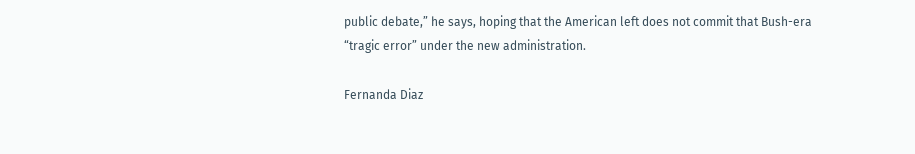public debate,” he says, hoping that the American left does not commit that Bush-era “tragic error” under the new administration.

Fernanda Diaz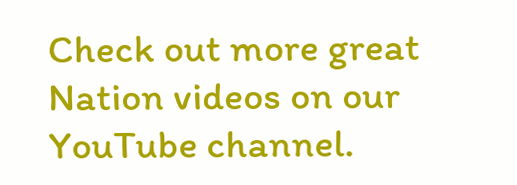Check out more great Nation videos on our YouTube channel.